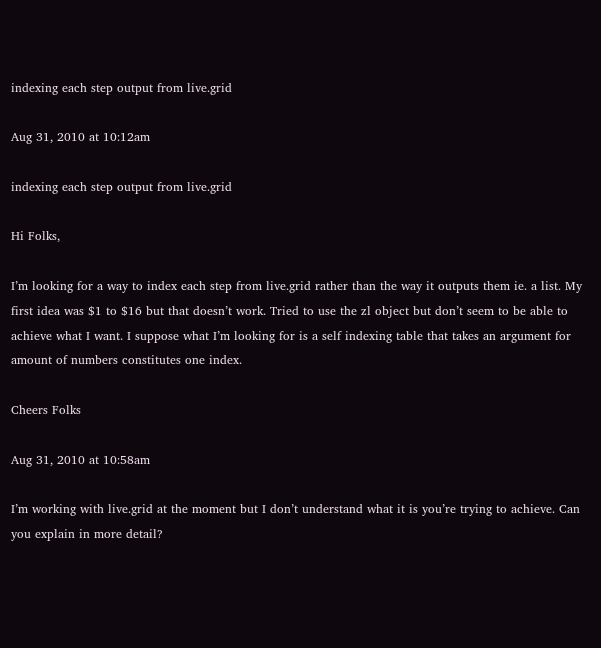indexing each step output from live.grid

Aug 31, 2010 at 10:12am

indexing each step output from live.grid

Hi Folks,

I’m looking for a way to index each step from live.grid rather than the way it outputs them ie. a list. My first idea was $1 to $16 but that doesn’t work. Tried to use the zl object but don’t seem to be able to achieve what I want. I suppose what I’m looking for is a self indexing table that takes an argument for amount of numbers constitutes one index.

Cheers Folks

Aug 31, 2010 at 10:58am

I’m working with live.grid at the moment but I don’t understand what it is you’re trying to achieve. Can you explain in more detail?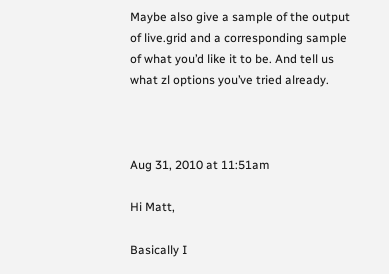Maybe also give a sample of the output of live.grid and a corresponding sample of what you’d like it to be. And tell us what zl options you’ve tried already.



Aug 31, 2010 at 11:51am

Hi Matt,

Basically I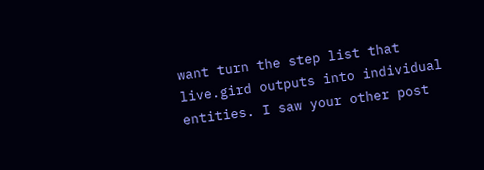want turn the step list that live.gird outputs into individual entities. I saw your other post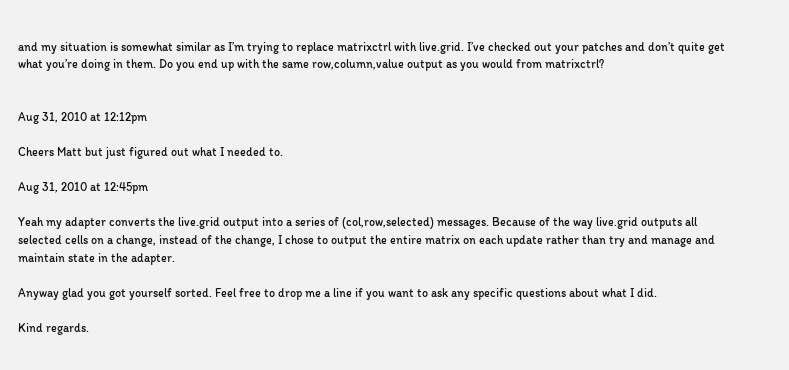and my situation is somewhat similar as I’m trying to replace matrixctrl with live.grid. I’ve checked out your patches and don’t quite get what you’re doing in them. Do you end up with the same row,column,value output as you would from matrixctrl?


Aug 31, 2010 at 12:12pm

Cheers Matt but just figured out what I needed to.

Aug 31, 2010 at 12:45pm

Yeah my adapter converts the live.grid output into a series of (col,row,selected) messages. Because of the way live.grid outputs all selected cells on a change, instead of the change, I chose to output the entire matrix on each update rather than try and manage and maintain state in the adapter.

Anyway glad you got yourself sorted. Feel free to drop me a line if you want to ask any specific questions about what I did.

Kind regards.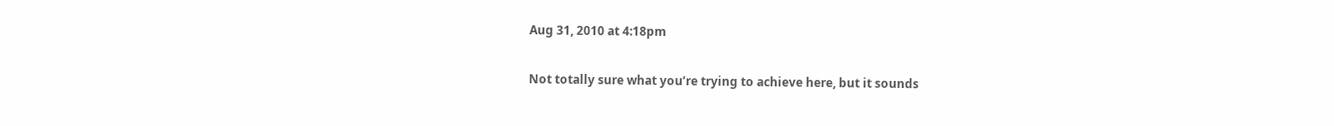Aug 31, 2010 at 4:18pm

Not totally sure what you’re trying to achieve here, but it sounds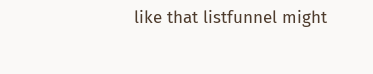like that listfunnel might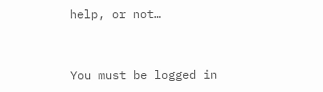help, or not…


You must be logged in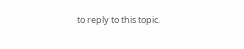to reply to this topic.